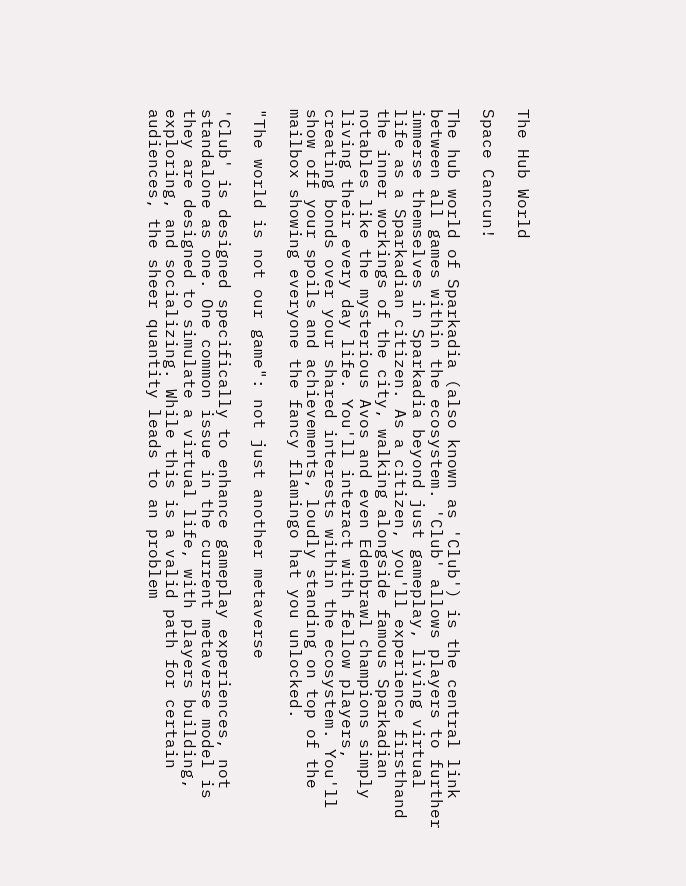The Hub World

Space Cancun!

The hub world of Sparkadia (also known as 'Club') is the central link between all games within the ecosystem. 'Club' allows players to further immerse themselves in Sparkadia beyond just gameplay, living virtual life as a Sparkadian citizen. As a citizen, you'll experience firsthand the inner workings of the city, walking alongside famous Sparkadian notables like the mysterious Avos and even Edenbrawl champions simply living their every day life. You'll interact with fellow players, creating bonds over your shared interests within the ecosystem. You'll show off your spoils and achievements, loudly standing on top of the mailbox showing everyone the fancy flamingo hat you unlocked.

"The world is not our game": not just another metaverse

'Club' is designed specifically to enhance gameplay experiences, not standalone as one. One common issue in the current metaverse model is they are designed to simulate a virtual life, with players building, exploring, and socializing. While this is a valid path for certain audiences, the sheer quantity leads to an problem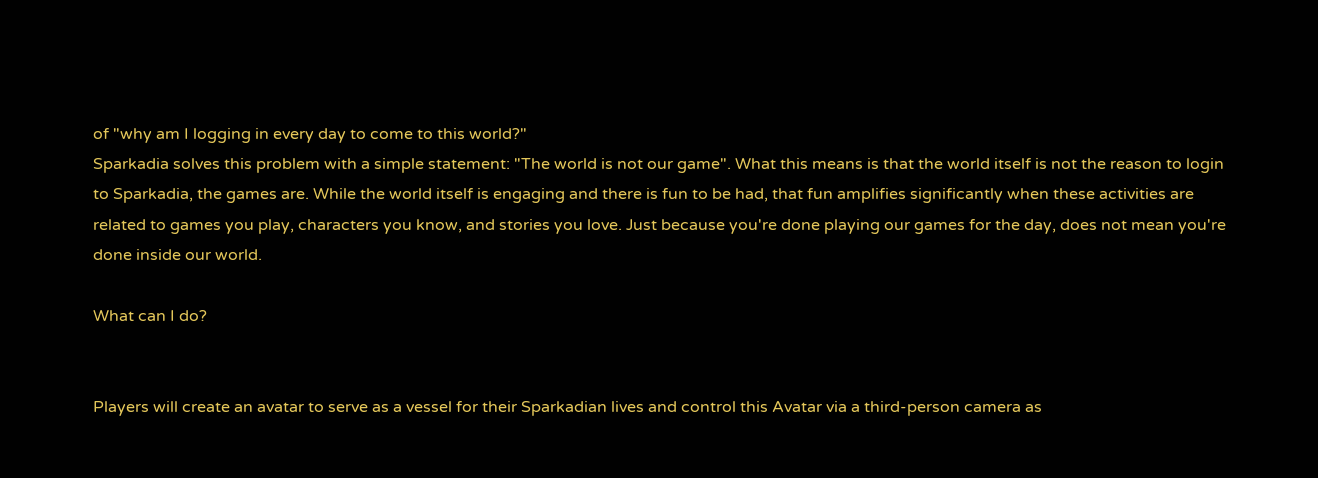of "why am I logging in every day to come to this world?"
Sparkadia solves this problem with a simple statement: "The world is not our game". What this means is that the world itself is not the reason to login to Sparkadia, the games are. While the world itself is engaging and there is fun to be had, that fun amplifies significantly when these activities are related to games you play, characters you know, and stories you love. Just because you're done playing our games for the day, does not mean you're done inside our world.

What can I do?


Players will create an avatar to serve as a vessel for their Sparkadian lives and control this Avatar via a third-person camera as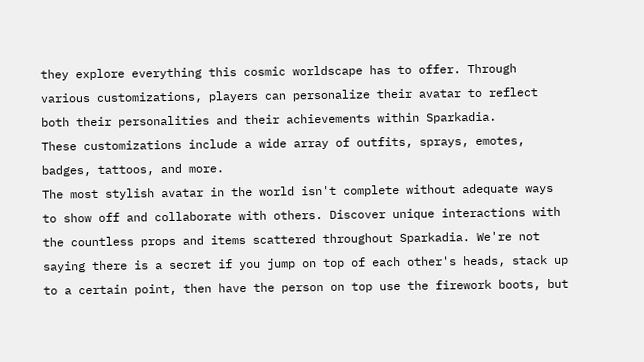they explore everything this cosmic worldscape has to offer. Through various customizations, players can personalize their avatar to reflect both their personalities and their achievements within Sparkadia.
These customizations include a wide array of outfits, sprays, emotes, badges, tattoos, and more.
The most stylish avatar in the world isn't complete without adequate ways to show off and collaborate with others. Discover unique interactions with the countless props and items scattered throughout Sparkadia. We're not saying there is a secret if you jump on top of each other's heads, stack up to a certain point, then have the person on top use the firework boots, but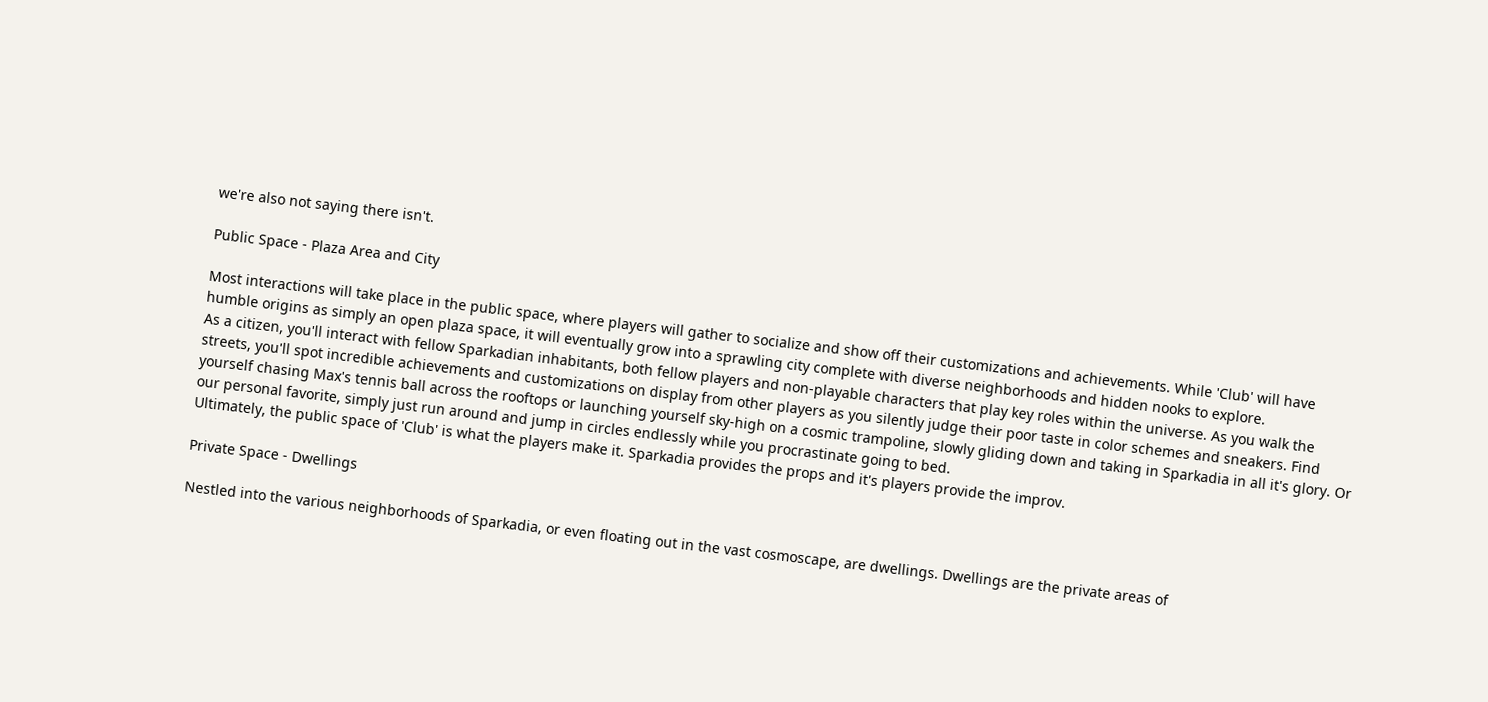we're also not saying there isn't.

Public Space - Plaza Area and City

Most interactions will take place in the public space, where players will gather to socialize and show off their customizations and achievements. While 'Club' will have humble origins as simply an open plaza space, it will eventually grow into a sprawling city complete with diverse neighborhoods and hidden nooks to explore.
As a citizen, you'll interact with fellow Sparkadian inhabitants, both fellow players and non-playable characters that play key roles within the universe. As you walk the streets, you'll spot incredible achievements and customizations on display from other players as you silently judge their poor taste in color schemes and sneakers. Find yourself chasing Max's tennis ball across the rooftops or launching yourself sky-high on a cosmic trampoline, slowly gliding down and taking in Sparkadia in all it's glory. Or our personal favorite, simply just run around and jump in circles endlessly while you procrastinate going to bed.
Ultimately, the public space of 'Club' is what the players make it. Sparkadia provides the props and it's players provide the improv.

Private Space - Dwellings

Nestled into the various neighborhoods of Sparkadia, or even floating out in the vast cosmoscape, are dwellings. Dwellings are the private areas of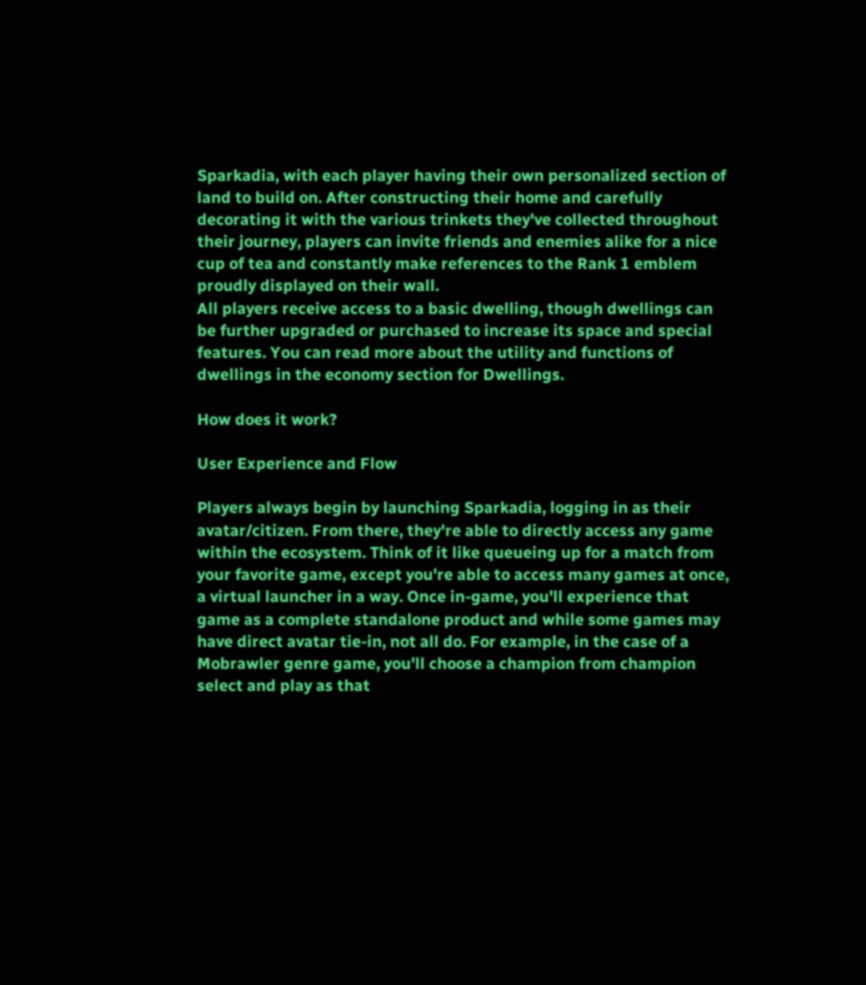Sparkadia, with each player having their own personalized section of land to build on. After constructing their home and carefully decorating it with the various trinkets they've collected throughout their journey, players can invite friends and enemies alike for a nice cup of tea and constantly make references to the Rank 1 emblem proudly displayed on their wall.
All players receive access to a basic dwelling, though dwellings can be further upgraded or purchased to increase its space and special features. You can read more about the utility and functions of dwellings in the economy section for Dwellings.

How does it work?

User Experience and Flow

Players always begin by launching Sparkadia, logging in as their avatar/citizen. From there, they're able to directly access any game within the ecosystem. Think of it like queueing up for a match from your favorite game, except you're able to access many games at once, a virtual launcher in a way. Once in-game, you'll experience that game as a complete standalone product and while some games may have direct avatar tie-in, not all do. For example, in the case of a Mobrawler genre game, you'll choose a champion from champion select and play as that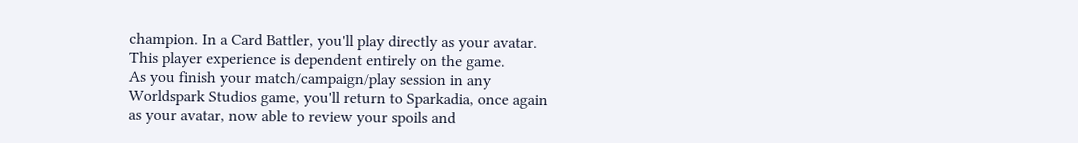champion. In a Card Battler, you'll play directly as your avatar. This player experience is dependent entirely on the game.
As you finish your match/campaign/play session in any Worldspark Studios game, you'll return to Sparkadia, once again as your avatar, now able to review your spoils and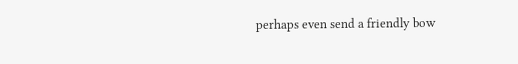perhaps even send a friendly bow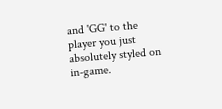and 'GG' to the player you just absolutely styled on in-game.